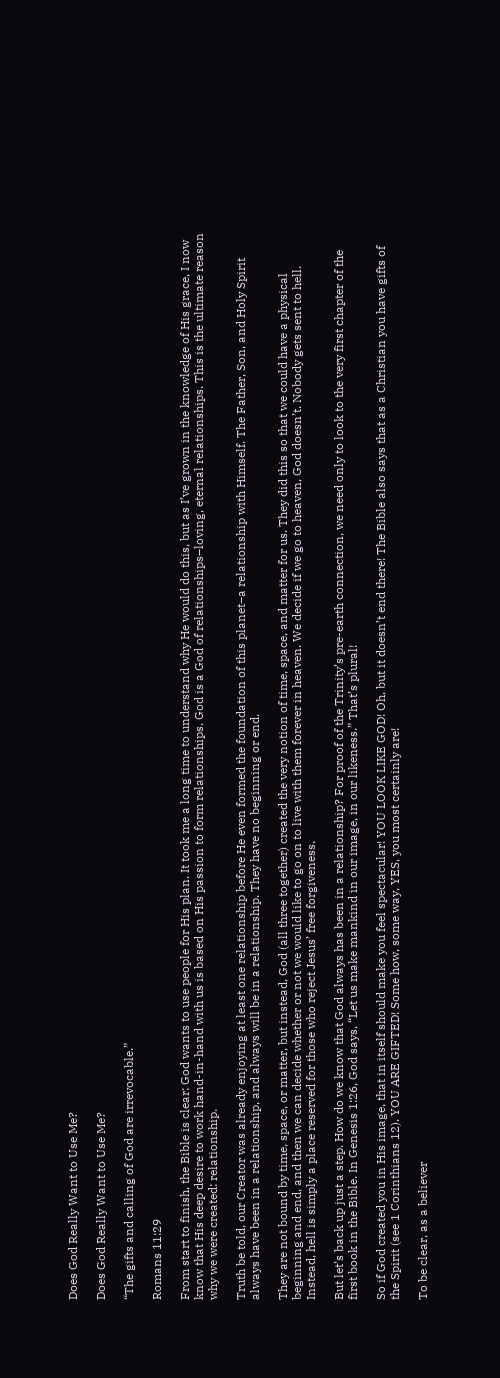Does God Really Want to Use Me?

Does God Really Want to Use Me?

“The gifts and calling of God are irrevocable.”

Romans 11:29

From start to finish, the Bible is clear: God wants to use people for His plan. It took me a long time to understand why He would do this, but as I’ve grown in the knowledge of His grace, I now know that His deep desire to work hand-in-hand with us is based on His passion to form relationships. God is a God of relationships–loving, eternal relationships. This is the ultimate reason why we were created: relationship.

Truth be told, our Creator was already enjoying at least one relationship before He even formed the foundation of this planet–a relationship with Himself. The Father, Son, and Holy Spirit always have been in a relationship, and always will be in a relationship. They have no beginning or end.

They are not bound by time, space, or matter, but instead, God (all three together) created the very notion of time, space, and matter for us. They did this so that we could have a physical beginning and end, and then we can decide whether or not we would like to go on to live with them forever in heaven. We decide if we go to heaven, God doesn’t. Nobody gets sent to hell. Instead, hell is simply a place reserved for those who reject Jesus’ free forgiveness.

But let’s back up just a step. How do we know that God always has been in a relationship? For proof of the Trinity’s pre-earth connection, we need only to look to the very first chapter of the first book in the Bible. In Genesis 1:26, God says, “Let us make mankind in our image, in our likeness.” That’s plural!

So if God created you in His image, that in itself should make you feel spectacular! YOU LOOK LIKE GOD! Oh, but it doesn’t end there! The Bible also says that as a Christian you have gifts of the Spirit (see 1 Corinthians 12). YOU ARE GIFTED! Some how, some way, YES, you most certainly are!

To be clear, as a believer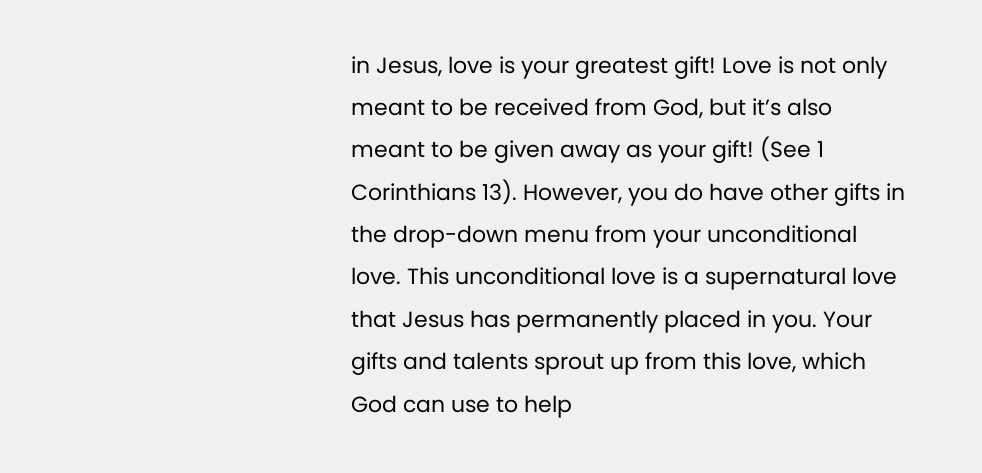in Jesus, love is your greatest gift! Love is not only meant to be received from God, but it’s also meant to be given away as your gift! (See 1 Corinthians 13). However, you do have other gifts in the drop-down menu from your unconditional love. This unconditional love is a supernatural love that Jesus has permanently placed in you. Your gifts and talents sprout up from this love, which God can use to help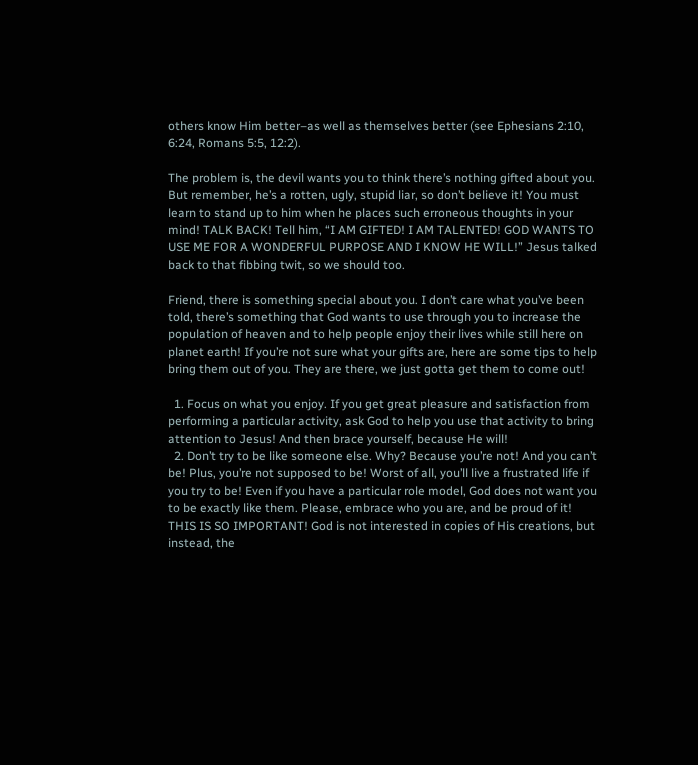others know Him better–as well as themselves better (see Ephesians 2:10, 6:24, Romans 5:5, 12:2).

The problem is, the devil wants you to think there’s nothing gifted about you. But remember, he’s a rotten, ugly, stupid liar, so don’t believe it! You must learn to stand up to him when he places such erroneous thoughts in your mind! TALK BACK! Tell him, “I AM GIFTED! I AM TALENTED! GOD WANTS TO USE ME FOR A WONDERFUL PURPOSE AND I KNOW HE WILL!” Jesus talked back to that fibbing twit, so we should too.

Friend, there is something special about you. I don’t care what you’ve been told, there’s something that God wants to use through you to increase the population of heaven and to help people enjoy their lives while still here on planet earth! If you’re not sure what your gifts are, here are some tips to help bring them out of you. They are there, we just gotta get them to come out!

  1. Focus on what you enjoy. If you get great pleasure and satisfaction from performing a particular activity, ask God to help you use that activity to bring attention to Jesus! And then brace yourself, because He will!
  2. Don’t try to be like someone else. Why? Because you’re not! And you can’t be! Plus, you’re not supposed to be! Worst of all, you’ll live a frustrated life if you try to be! Even if you have a particular role model, God does not want you to be exactly like them. Please, embrace who you are, and be proud of it! THIS IS SO IMPORTANT! God is not interested in copies of His creations, but instead, the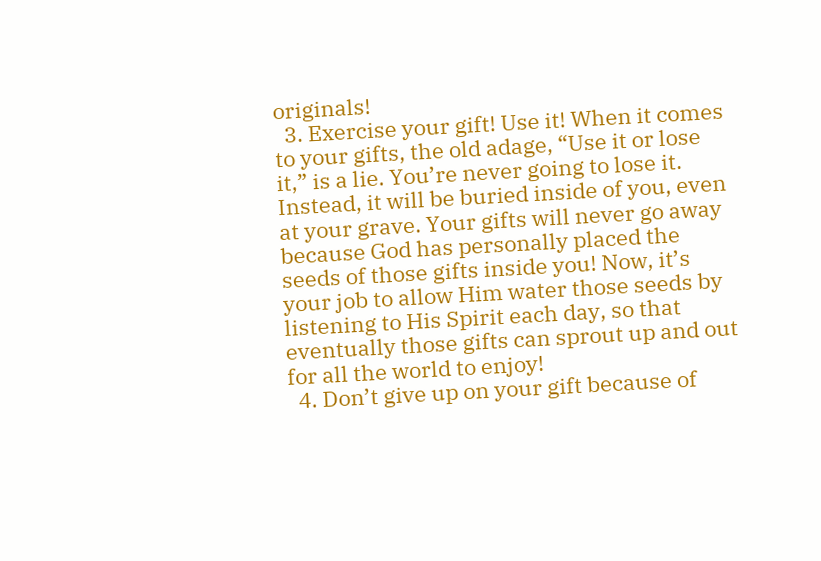originals!
  3. Exercise your gift! Use it! When it comes to your gifts, the old adage, “Use it or lose it,” is a lie. You’re never going to lose it. Instead, it will be buried inside of you, even at your grave. Your gifts will never go away because God has personally placed the seeds of those gifts inside you! Now, it’s your job to allow Him water those seeds by listening to His Spirit each day, so that eventually those gifts can sprout up and out for all the world to enjoy!
  4. Don’t give up on your gift because of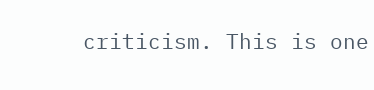criticism. This is one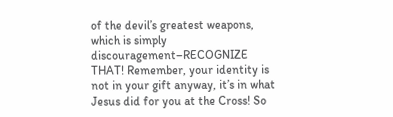of the devil’s greatest weapons, which is simply discouragement–RECOGNIZE THAT! Remember, your identity is not in your gift anyway, it’s in what Jesus did for you at the Cross! So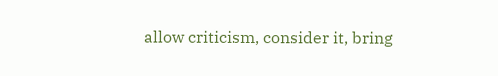allow criticism, consider it, bring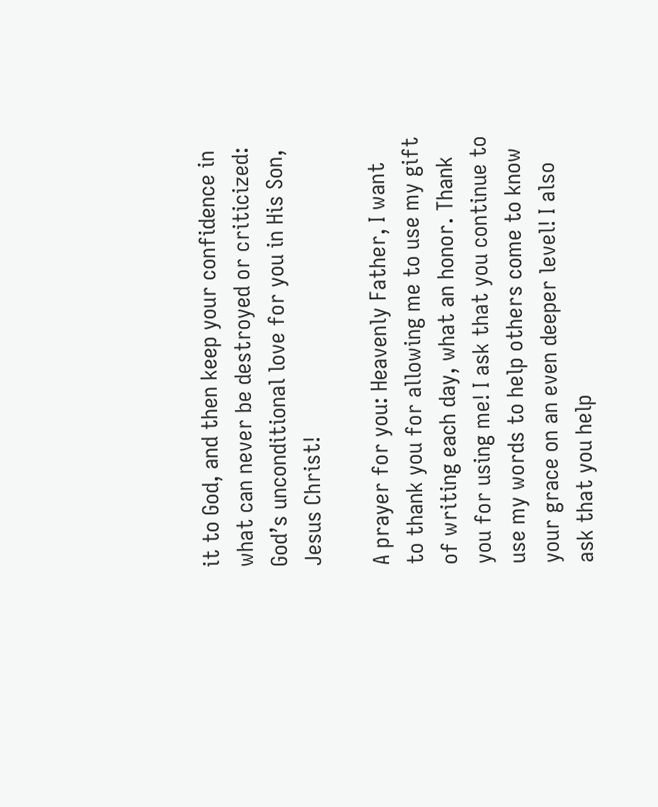it to God, and then keep your confidence in what can never be destroyed or criticized: God’s unconditional love for you in His Son, Jesus Christ!

A prayer for you: Heavenly Father, I want to thank you for allowing me to use my gift of writing each day, what an honor. Thank you for using me! I ask that you continue to use my words to help others come to know your grace on an even deeper level! I also ask that you help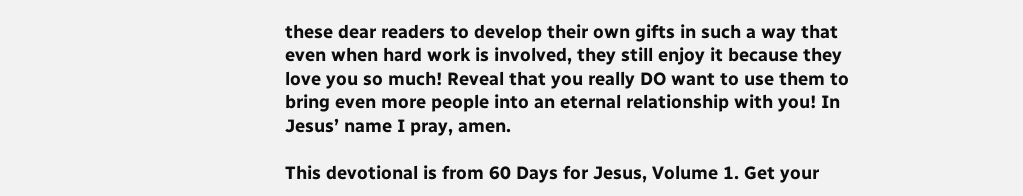these dear readers to develop their own gifts in such a way that even when hard work is involved, they still enjoy it because they love you so much! Reveal that you really DO want to use them to bring even more people into an eternal relationship with you! In Jesus’ name I pray, amen.

This devotional is from 60 Days for Jesus, Volume 1. Get your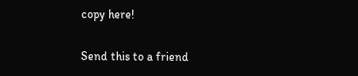copy here!

Send this to a friend